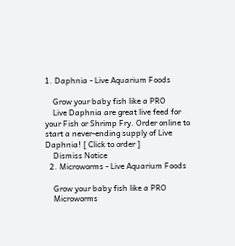1. Daphnia - Live Aquarium Foods

    Grow your baby fish like a PRO
    Live Daphnia are great live feed for your Fish or Shrimp Fry. Order online to start a never-ending supply of Live Daphnia! [ Click to order ]
    Dismiss Notice
  2. Microworms - Live Aquarium Foods

    Grow your baby fish like a PRO
    Microworms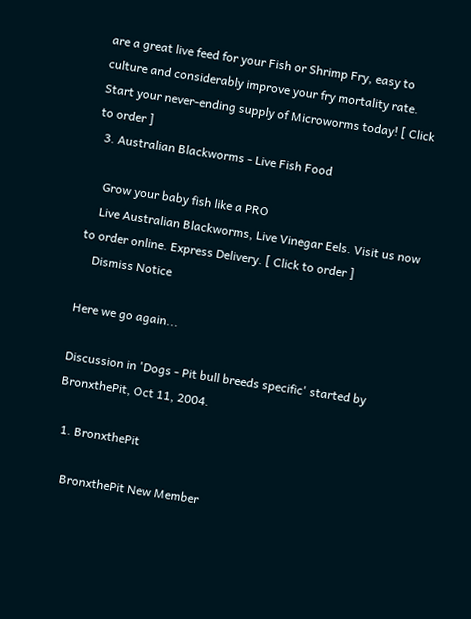are a great live feed for your Fish or Shrimp Fry, easy to culture and considerably improve your fry mortality rate. Start your never-ending supply of Microworms today! [ Click to order ]
  3. Australian Blackworms - Live Fish Food

    Grow your baby fish like a PRO
    Live Australian Blackworms, Live Vinegar Eels. Visit us now to order online. Express Delivery. [ Click to order ]
    Dismiss Notice

Here we go again...

Discussion in 'Dogs - Pit bull breeds specific' started by BronxthePit, Oct 11, 2004.

  1. BronxthePit

    BronxthePit New Member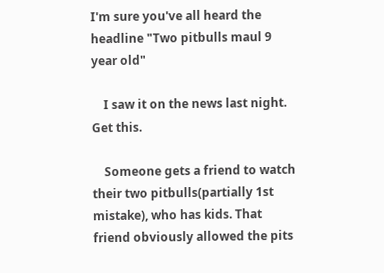I'm sure you've all heard the headline "Two pitbulls maul 9 year old"

    I saw it on the news last night. Get this.

    Someone gets a friend to watch their two pitbulls(partially 1st mistake), who has kids. That friend obviously allowed the pits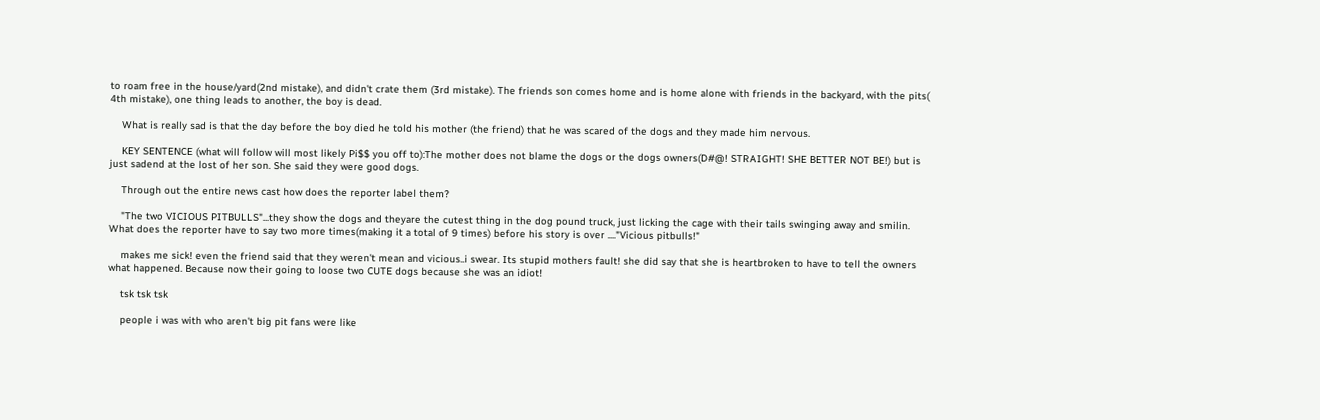to roam free in the house/yard(2nd mistake), and didn't crate them (3rd mistake). The friends son comes home and is home alone with friends in the backyard, with the pits( 4th mistake), one thing leads to another, the boy is dead.

    What is really sad is that the day before the boy died he told his mother (the friend) that he was scared of the dogs and they made him nervous.

    KEY SENTENCE (what will follow will most likely Pi$$ you off to):The mother does not blame the dogs or the dogs owners(D#@! STRAIGHT! SHE BETTER NOT BE!) but is just sadend at the lost of her son. She said they were good dogs.

    Through out the entire news cast how does the reporter label them?

    "The two VICIOUS PITBULLS"...they show the dogs and theyare the cutest thing in the dog pound truck, just licking the cage with their tails swinging away and smilin. What does the reporter have to say two more times(making it a total of 9 times) before his story is over ...."Vicious pitbulls!"

    makes me sick! even the friend said that they weren't mean and vicious..i swear. Its stupid mothers fault! she did say that she is heartbroken to have to tell the owners what happened. Because now their going to loose two CUTE dogs because she was an idiot!

    tsk tsk tsk

    people i was with who aren't big pit fans were like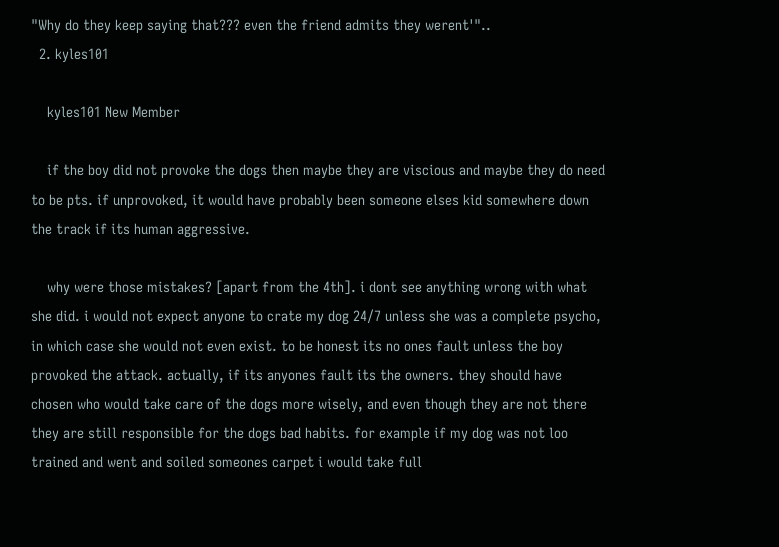"Why do they keep saying that??? even the friend admits they werent'"..
  2. kyles101

    kyles101 New Member

    if the boy did not provoke the dogs then maybe they are viscious and maybe they do need to be pts. if unprovoked, it would have probably been someone elses kid somewhere down the track if its human aggressive.

    why were those mistakes? [apart from the 4th]. i dont see anything wrong with what she did. i would not expect anyone to crate my dog 24/7 unless she was a complete psycho, in which case she would not even exist. to be honest its no ones fault unless the boy provoked the attack. actually, if its anyones fault its the owners. they should have chosen who would take care of the dogs more wisely, and even though they are not there they are still responsible for the dogs bad habits. for example if my dog was not loo trained and went and soiled someones carpet i would take full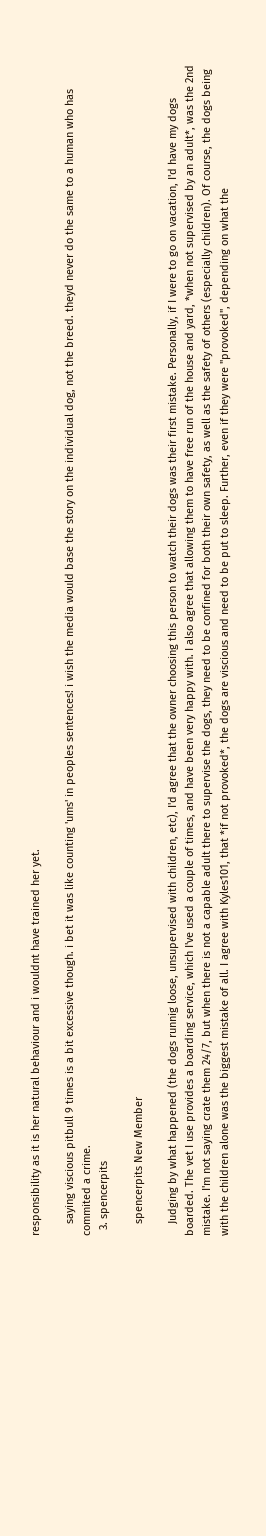responsibility as it is her natural behaviour and i wouldnt have trained her yet.

    saying viscious pitbull 9 times is a bit excessive though. i bet it was like counting 'ums' in peoples sentences! i wish the media would base the story on the individual dog, not the breed. theyd never do the same to a human who has commited a crime.
  3. spencerpits

    spencerpits New Member

    Judging by what happened (the dogs runnig loose, unsupervised with children, etc), I'd agree that the owner choosing this person to watch their dogs was their first mistake. Personally, if I were to go on vacation, I'd have my dogs boarded. The vet I use provides a boarding service, which I've used a couple of times, and have been very happy with. I also agree that allowing them to have free run of the house and yard, *when not supervised by an adult*, was the 2nd mistake. I'm not saying crate them 24/7, but when there is not a capable adult there to supervise the dogs, they need to be confined for both their own safety, as well as the safety of others (especially children). Of course, the dogs being with the children alone was the biggest mistake of all. I agree with Kyles101, that *if not provoked*, the dogs are viscious and need to be put to sleep. Further, even if they were "provoked", depending on what the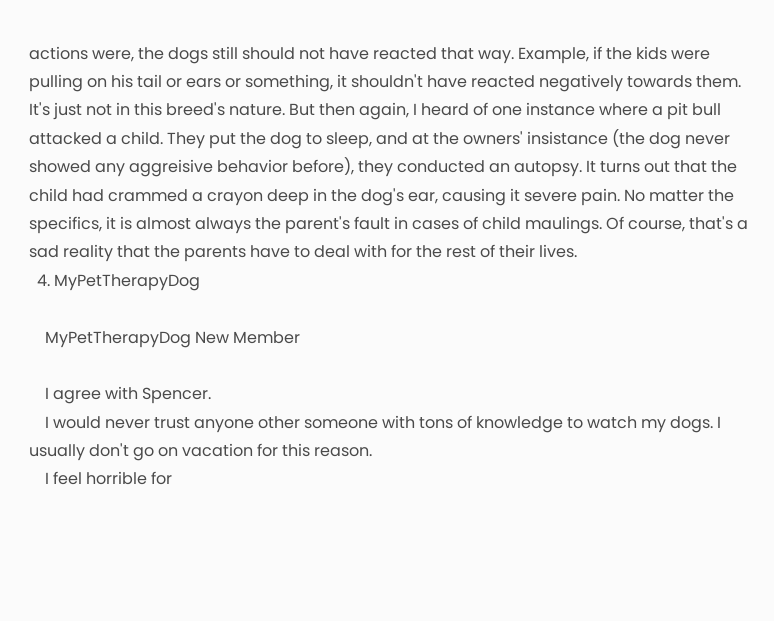actions were, the dogs still should not have reacted that way. Example, if the kids were pulling on his tail or ears or something, it shouldn't have reacted negatively towards them. It's just not in this breed's nature. But then again, I heard of one instance where a pit bull attacked a child. They put the dog to sleep, and at the owners' insistance (the dog never showed any aggreisive behavior before), they conducted an autopsy. It turns out that the child had crammed a crayon deep in the dog's ear, causing it severe pain. No matter the specifics, it is almost always the parent's fault in cases of child maulings. Of course, that's a sad reality that the parents have to deal with for the rest of their lives.
  4. MyPetTherapyDog

    MyPetTherapyDog New Member

    I agree with Spencer.
    I would never trust anyone other someone with tons of knowledge to watch my dogs. I usually don't go on vacation for this reason.
    I feel horrible for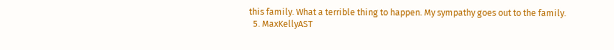this family. What a terrible thing to happen. My sympathy goes out to the family.
  5. MaxKellyAST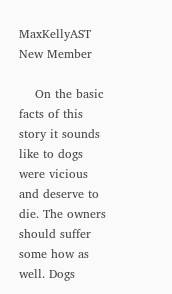MaxKellyAST New Member

    On the basic facts of this story it sounds like to dogs were vicious and deserve to die. The owners should suffer some how as well. Dogs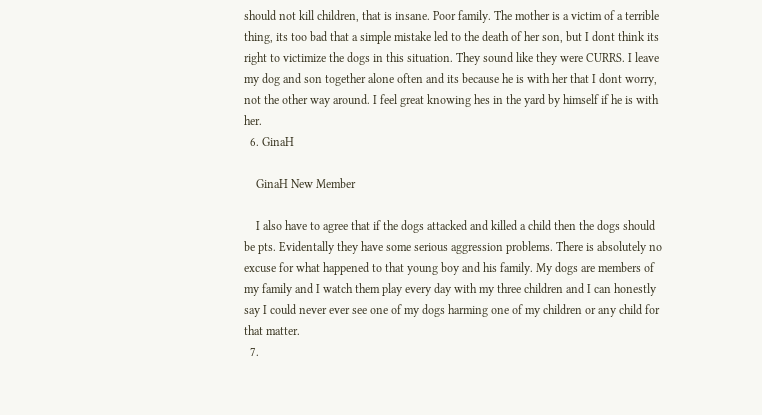should not kill children, that is insane. Poor family. The mother is a victim of a terrible thing, its too bad that a simple mistake led to the death of her son, but I dont think its right to victimize the dogs in this situation. They sound like they were CURRS. I leave my dog and son together alone often and its because he is with her that I dont worry, not the other way around. I feel great knowing hes in the yard by himself if he is with her.
  6. GinaH

    GinaH New Member

    I also have to agree that if the dogs attacked and killed a child then the dogs should be pts. Evidentally they have some serious aggression problems. There is absolutely no excuse for what happened to that young boy and his family. My dogs are members of my family and I watch them play every day with my three children and I can honestly say I could never ever see one of my dogs harming one of my children or any child for that matter.
  7.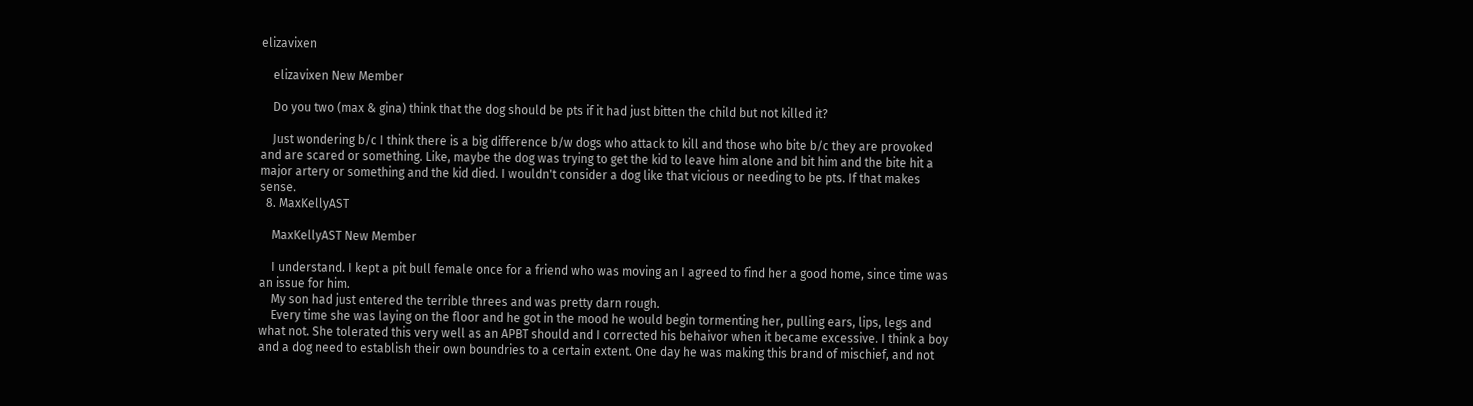elizavixen

    elizavixen New Member

    Do you two (max & gina) think that the dog should be pts if it had just bitten the child but not killed it?

    Just wondering b/c I think there is a big difference b/w dogs who attack to kill and those who bite b/c they are provoked and are scared or something. Like, maybe the dog was trying to get the kid to leave him alone and bit him and the bite hit a major artery or something and the kid died. I wouldn't consider a dog like that vicious or needing to be pts. If that makes sense.
  8. MaxKellyAST

    MaxKellyAST New Member

    I understand. I kept a pit bull female once for a friend who was moving an I agreed to find her a good home, since time was an issue for him.
    My son had just entered the terrible threes and was pretty darn rough.
    Every time she was laying on the floor and he got in the mood he would begin tormenting her, pulling ears, lips, legs and what not. She tolerated this very well as an APBT should and I corrected his behaivor when it became excessive. I think a boy and a dog need to establish their own boundries to a certain extent. One day he was making this brand of mischief, and not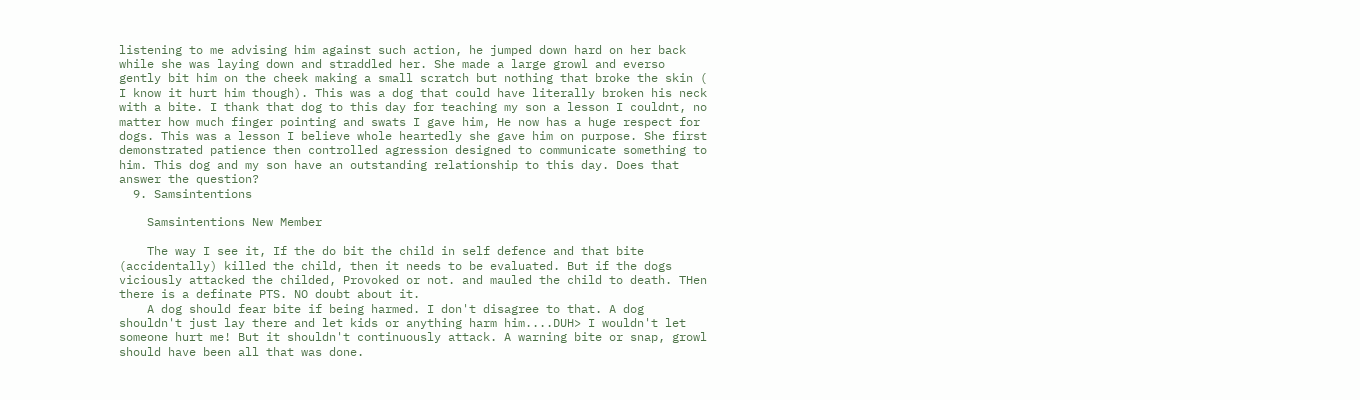listening to me advising him against such action, he jumped down hard on her back while she was laying down and straddled her. She made a large growl and everso gently bit him on the cheek making a small scratch but nothing that broke the skin ( I know it hurt him though). This was a dog that could have literally broken his neck with a bite. I thank that dog to this day for teaching my son a lesson I couldnt, no matter how much finger pointing and swats I gave him, He now has a huge respect for dogs. This was a lesson I believe whole heartedly she gave him on purpose. She first demonstrated patience then controlled agression designed to communicate something to him. This dog and my son have an outstanding relationship to this day. Does that answer the question?
  9. Samsintentions

    Samsintentions New Member

    The way I see it, If the do bit the child in self defence and that bite (accidentally) killed the child, then it needs to be evaluated. But if the dogs viciously attacked the childed, Provoked or not. and mauled the child to death. THen there is a definate PTS. NO doubt about it.
    A dog should fear bite if being harmed. I don't disagree to that. A dog shouldn't just lay there and let kids or anything harm him....DUH> I wouldn't let someone hurt me! But it shouldn't continuously attack. A warning bite or snap, growl should have been all that was done.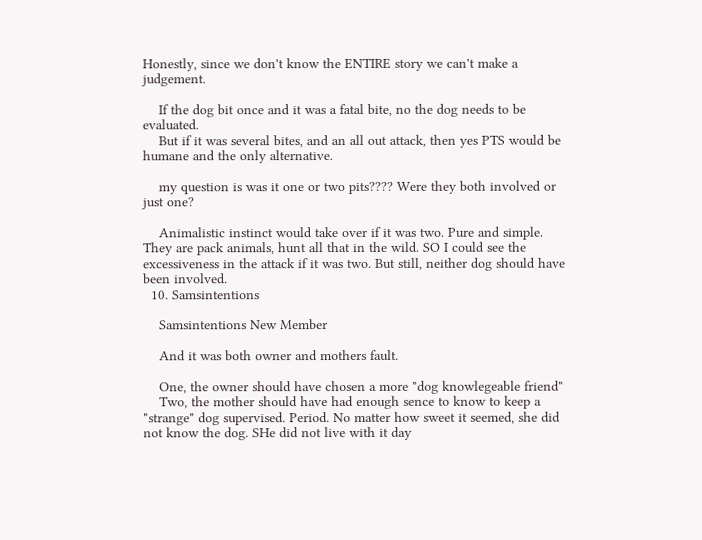Honestly, since we don't know the ENTIRE story we can't make a judgement.

    If the dog bit once and it was a fatal bite, no the dog needs to be evaluated.
    But if it was several bites, and an all out attack, then yes PTS would be humane and the only alternative.

    my question is was it one or two pits???? Were they both involved or just one?

    Animalistic instinct would take over if it was two. Pure and simple. They are pack animals, hunt all that in the wild. SO I could see the excessiveness in the attack if it was two. But still, neither dog should have been involved.
  10. Samsintentions

    Samsintentions New Member

    And it was both owner and mothers fault.

    One, the owner should have chosen a more "dog knowlegeable friend"
    Two, the mother should have had enough sence to know to keep a "strange" dog supervised. Period. No matter how sweet it seemed, she did not know the dog. SHe did not live with it day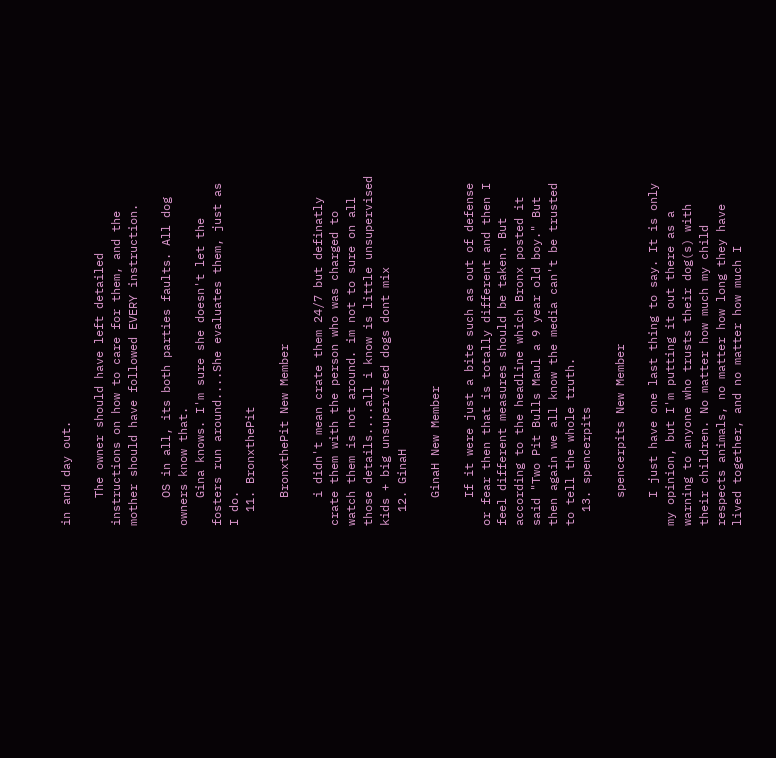in and day out.

    The owner should have left detailed instructions on how to care for them, and the mother should have followed EVERY instruction.

    OS in all, its both parties faults. All dog owners know that.
    Gina knows. I'm sure she doesn't let the fosters run around....She evaluates them, just as I do.
  11. BronxthePit

    BronxthePit New Member

    i didn't mean crate them 24/7 but definatly crate them with the person who was charged to watch them is not around. im not to sure on all those details....all i know is little unsupervised kids + big unsupervised dogs dont mix
  12. GinaH

    GinaH New Member

    If it were just a bite such as out of defense or fear then that is totally different and then I feel different measures should be taken. But according to the headline which Bronx posted it said "Two Pit Bulls Maul a 9 year old boy." But then again we all know the media can't be trusted to tell the whole truth.
  13. spencerpits

    spencerpits New Member

    I just have one last thing to say. It is only my opinion, but I'm putting it out there as a warning to anyone who trusts their dog(s) with their children. No matter how much my child respects animals, no matter how long they have lived together, and no matter how much I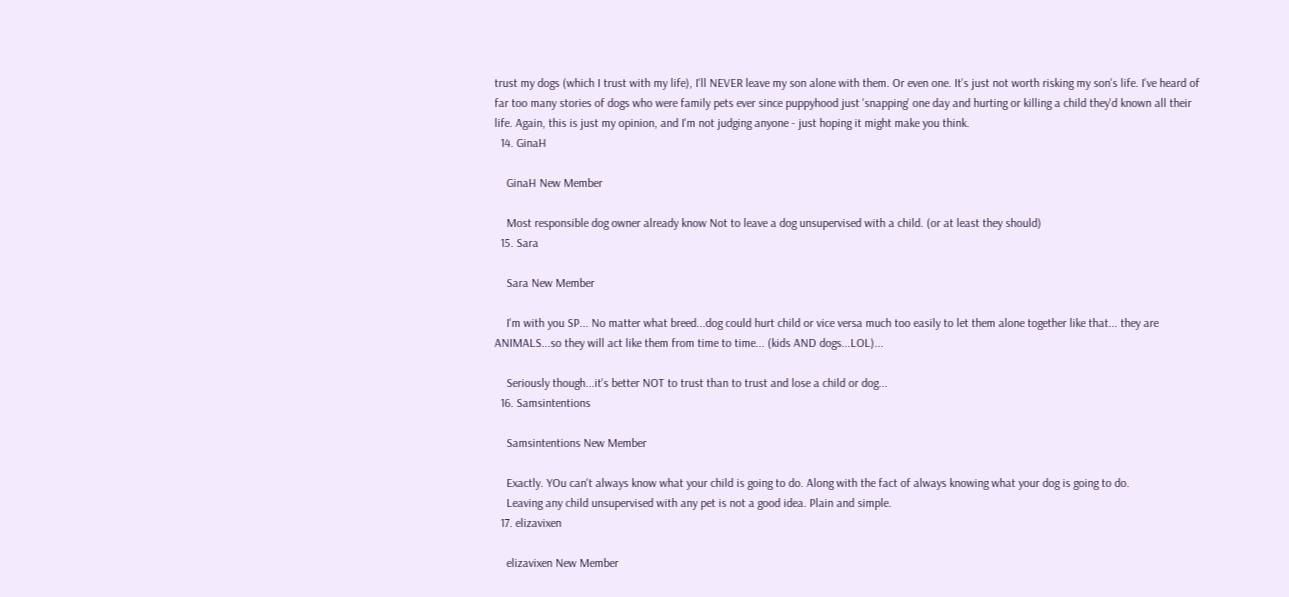trust my dogs (which I trust with my life), I'll NEVER leave my son alone with them. Or even one. It's just not worth risking my son's life. I've heard of far too many stories of dogs who were family pets ever since puppyhood just 'snapping' one day and hurting or killing a child they'd known all their life. Again, this is just my opinion, and I'm not judging anyone - just hoping it might make you think.
  14. GinaH

    GinaH New Member

    Most responsible dog owner already know Not to leave a dog unsupervised with a child. (or at least they should)
  15. Sara

    Sara New Member

    I'm with you SP... No matter what breed...dog could hurt child or vice versa much too easily to let them alone together like that... they are ANIMALS...so they will act like them from time to time... (kids AND dogs...LOL)...

    Seriously though...it's better NOT to trust than to trust and lose a child or dog...
  16. Samsintentions

    Samsintentions New Member

    Exactly. YOu can't always know what your child is going to do. Along with the fact of always knowing what your dog is going to do.
    Leaving any child unsupervised with any pet is not a good idea. Plain and simple.
  17. elizavixen

    elizavixen New Member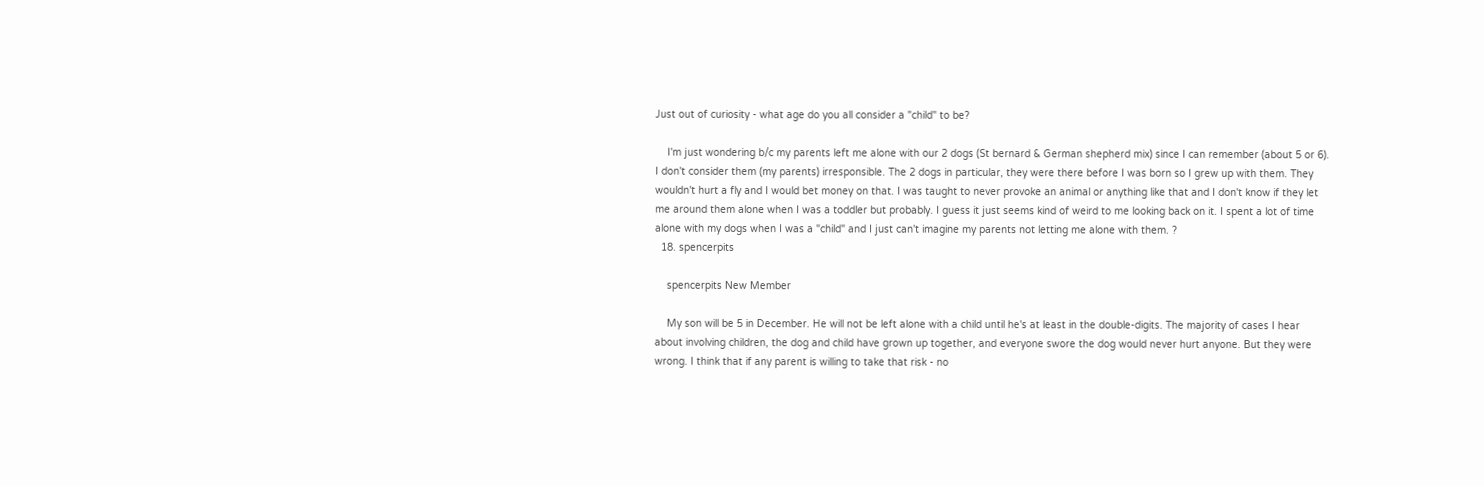Just out of curiosity - what age do you all consider a "child" to be?

    I'm just wondering b/c my parents left me alone with our 2 dogs (St bernard & German shepherd mix) since I can remember (about 5 or 6). I don't consider them (my parents) irresponsible. The 2 dogs in particular, they were there before I was born so I grew up with them. They wouldn't hurt a fly and I would bet money on that. I was taught to never provoke an animal or anything like that and I don't know if they let me around them alone when I was a toddler but probably. I guess it just seems kind of weird to me looking back on it. I spent a lot of time alone with my dogs when I was a "child" and I just can't imagine my parents not letting me alone with them. ?
  18. spencerpits

    spencerpits New Member

    My son will be 5 in December. He will not be left alone with a child until he's at least in the double-digits. The majority of cases I hear about involving children, the dog and child have grown up together, and everyone swore the dog would never hurt anyone. But they were wrong. I think that if any parent is willing to take that risk - no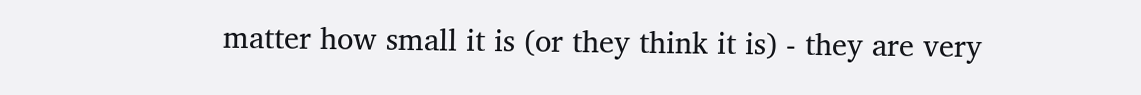matter how small it is (or they think it is) - they are very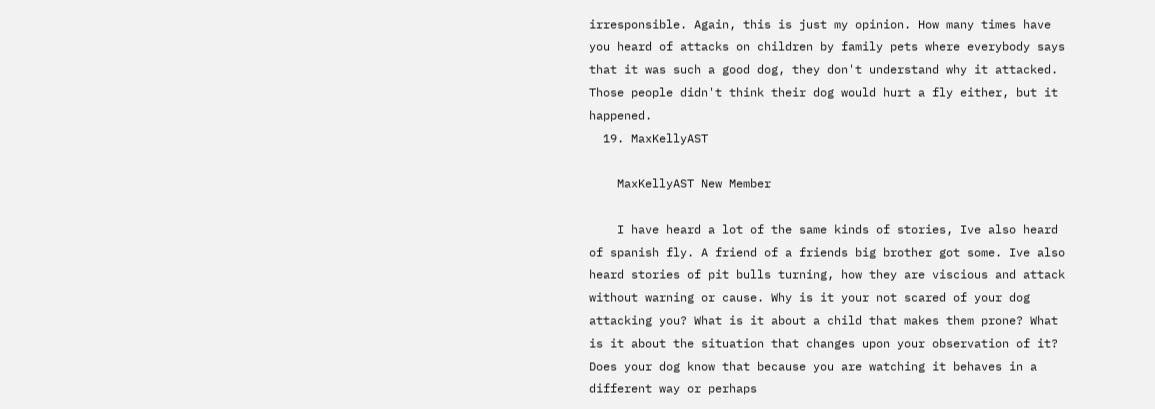irresponsible. Again, this is just my opinion. How many times have you heard of attacks on children by family pets where everybody says that it was such a good dog, they don't understand why it attacked. Those people didn't think their dog would hurt a fly either, but it happened.
  19. MaxKellyAST

    MaxKellyAST New Member

    I have heard a lot of the same kinds of stories, Ive also heard of spanish fly. A friend of a friends big brother got some. Ive also heard stories of pit bulls turning, how they are viscious and attack without warning or cause. Why is it your not scared of your dog attacking you? What is it about a child that makes them prone? What is it about the situation that changes upon your observation of it? Does your dog know that because you are watching it behaves in a different way or perhaps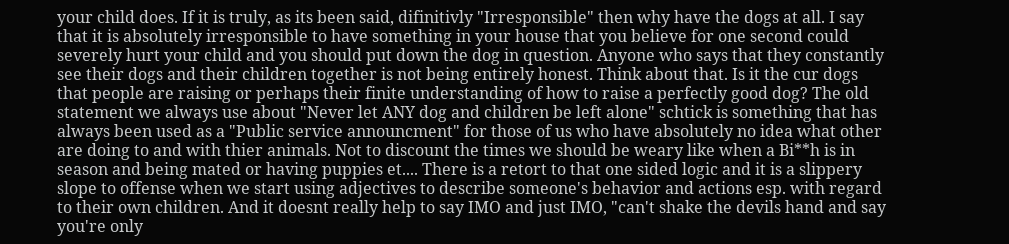your child does. If it is truly, as its been said, difinitivly "Irresponsible" then why have the dogs at all. I say that it is absolutely irresponsible to have something in your house that you believe for one second could severely hurt your child and you should put down the dog in question. Anyone who says that they constantly see their dogs and their children together is not being entirely honest. Think about that. Is it the cur dogs that people are raising or perhaps their finite understanding of how to raise a perfectly good dog? The old statement we always use about "Never let ANY dog and children be left alone" schtick is something that has always been used as a "Public service announcment" for those of us who have absolutely no idea what other are doing to and with thier animals. Not to discount the times we should be weary like when a Bi**h is in season and being mated or having puppies et.... There is a retort to that one sided logic and it is a slippery slope to offense when we start using adjectives to describe someone's behavior and actions esp. with regard to their own children. And it doesnt really help to say IMO and just IMO, "can't shake the devils hand and say you're only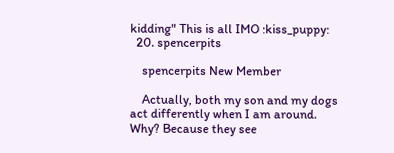kidding" This is all IMO :kiss_puppy:
  20. spencerpits

    spencerpits New Member

    Actually, both my son and my dogs act differently when I am around. Why? Because they see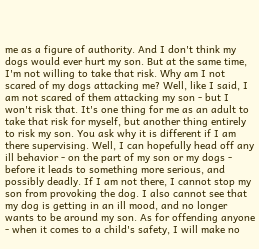me as a figure of authority. And I don't think my dogs would ever hurt my son. But at the same time, I'm not willing to take that risk. Why am I not scared of my dogs attacking me? Well, like I said, I am not scared of them attacking my son - but I won't risk that. It's one thing for me as an adult to take that risk for myself, but another thing entirely to risk my son. You ask why it is different if I am there supervising. Well, I can hopefully head off any ill behavior - on the part of my son or my dogs - before it leads to something more serious, and possibly deadly. If I am not there, I cannot stop my son from provoking the dog. I also cannot see that my dog is getting in an ill mood, and no longer wants to be around my son. As for offending anyone - when it comes to a child's safety, I will make no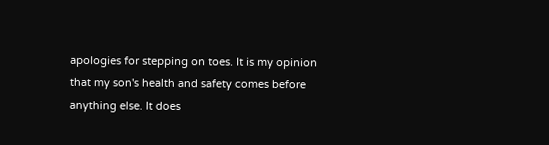apologies for stepping on toes. It is my opinion that my son's health and safety comes before anything else. It does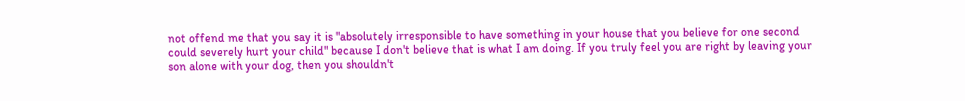not offend me that you say it is "absolutely irresponsible to have something in your house that you believe for one second could severely hurt your child" because I don't believe that is what I am doing. If you truly feel you are right by leaving your son alone with your dog, then you shouldn't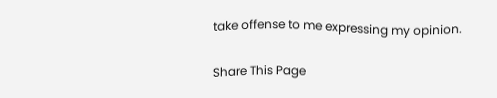take offense to me expressing my opinion.

Share This Page